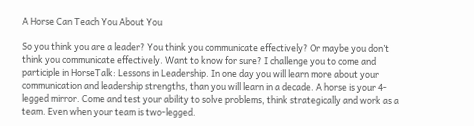A Horse Can Teach You About You

So you think you are a leader? You think you communicate effectively? Or maybe you don’t think you communicate effectively. Want to know for sure? I challenge you to come and participle in HorseTalk: Lessons in Leadership. In one day you will learn more about your communication and leadership strengths, than you will learn in a decade. A horse is your 4-legged mirror. Come and test your ability to solve problems, think strategically and work as a team. Even when your team is two-legged.